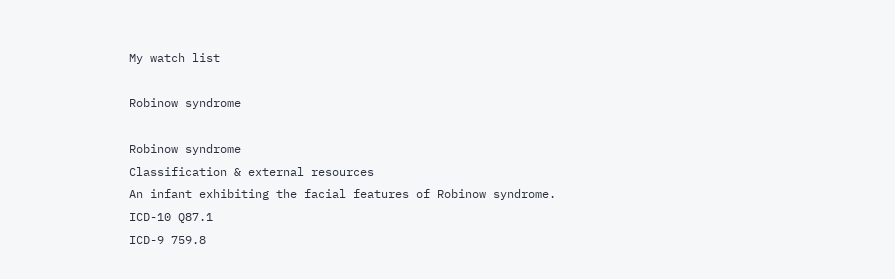My watch list

Robinow syndrome

Robinow syndrome
Classification & external resources
An infant exhibiting the facial features of Robinow syndrome.
ICD-10 Q87.1
ICD-9 759.8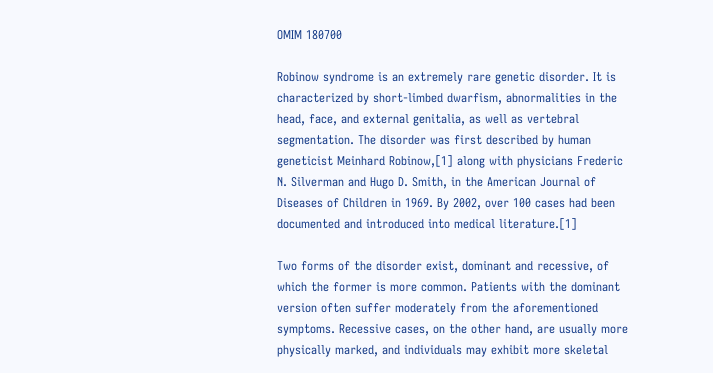OMIM 180700

Robinow syndrome is an extremely rare genetic disorder. It is characterized by short-limbed dwarfism, abnormalities in the head, face, and external genitalia, as well as vertebral segmentation. The disorder was first described by human geneticist Meinhard Robinow,[1] along with physicians Frederic N. Silverman and Hugo D. Smith, in the American Journal of Diseases of Children in 1969. By 2002, over 100 cases had been documented and introduced into medical literature.[1]

Two forms of the disorder exist, dominant and recessive, of which the former is more common. Patients with the dominant version often suffer moderately from the aforementioned symptoms. Recessive cases, on the other hand, are usually more physically marked, and individuals may exhibit more skeletal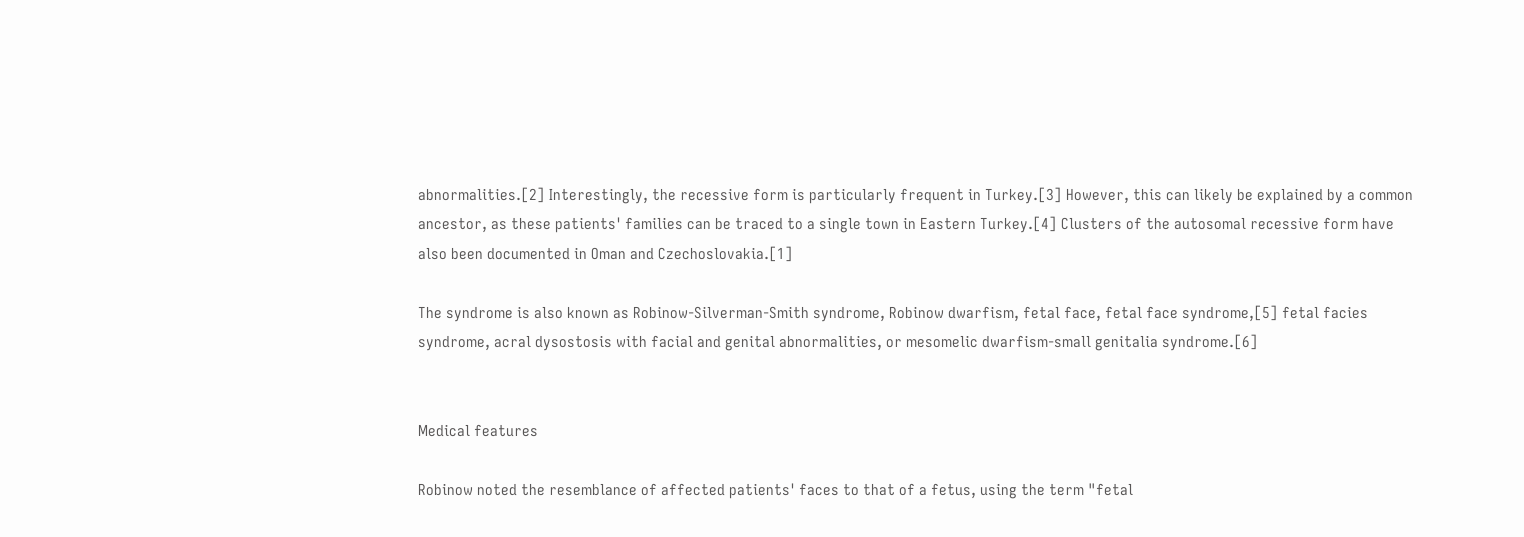abnormalities.[2] Interestingly, the recessive form is particularly frequent in Turkey.[3] However, this can likely be explained by a common ancestor, as these patients' families can be traced to a single town in Eastern Turkey.[4] Clusters of the autosomal recessive form have also been documented in Oman and Czechoslovakia.[1]

The syndrome is also known as Robinow-Silverman-Smith syndrome, Robinow dwarfism, fetal face, fetal face syndrome,[5] fetal facies syndrome, acral dysostosis with facial and genital abnormalities, or mesomelic dwarfism-small genitalia syndrome.[6]


Medical features

Robinow noted the resemblance of affected patients' faces to that of a fetus, using the term "fetal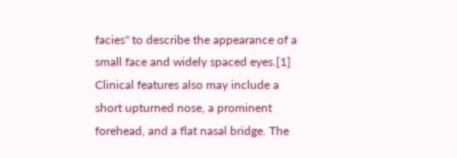facies" to describe the appearance of a small face and widely spaced eyes.[1] Clinical features also may include a short upturned nose, a prominent forehead, and a flat nasal bridge. The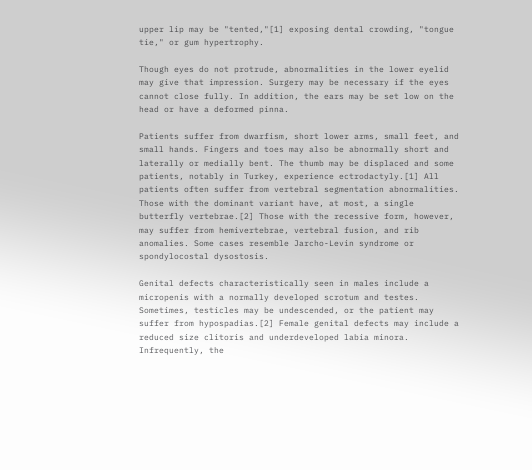upper lip may be "tented,"[1] exposing dental crowding, "tongue tie," or gum hypertrophy.

Though eyes do not protrude, abnormalities in the lower eyelid may give that impression. Surgery may be necessary if the eyes cannot close fully. In addition, the ears may be set low on the head or have a deformed pinna.

Patients suffer from dwarfism, short lower arms, small feet, and small hands. Fingers and toes may also be abnormally short and laterally or medially bent. The thumb may be displaced and some patients, notably in Turkey, experience ectrodactyly.[1] All patients often suffer from vertebral segmentation abnormalities. Those with the dominant variant have, at most, a single butterfly vertebrae.[2] Those with the recessive form, however, may suffer from hemivertebrae, vertebral fusion, and rib anomalies. Some cases resemble Jarcho-Levin syndrome or spondylocostal dysostosis.

Genital defects characteristically seen in males include a micropenis with a normally developed scrotum and testes. Sometimes, testicles may be undescended, or the patient may suffer from hypospadias.[2] Female genital defects may include a reduced size clitoris and underdeveloped labia minora. Infrequently, the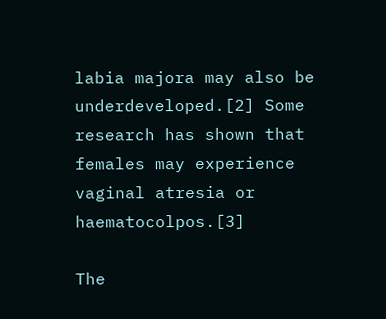labia majora may also be underdeveloped.[2] Some research has shown that females may experience vaginal atresia or haematocolpos.[3]

The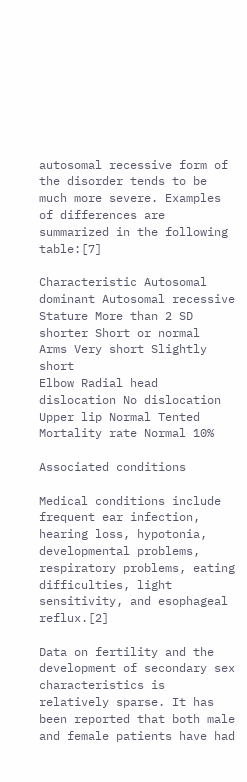autosomal recessive form of the disorder tends to be much more severe. Examples of differences are summarized in the following table:[7]

Characteristic Autosomal dominant Autosomal recessive
Stature More than 2 SD shorter Short or normal
Arms Very short Slightly short
Elbow Radial head dislocation No dislocation
Upper lip Normal Tented
Mortality rate Normal 10%

Associated conditions

Medical conditions include frequent ear infection, hearing loss, hypotonia, developmental problems, respiratory problems, eating difficulties, light sensitivity, and esophageal reflux.[2]

Data on fertility and the development of secondary sex characteristics is relatively sparse. It has been reported that both male and female patients have had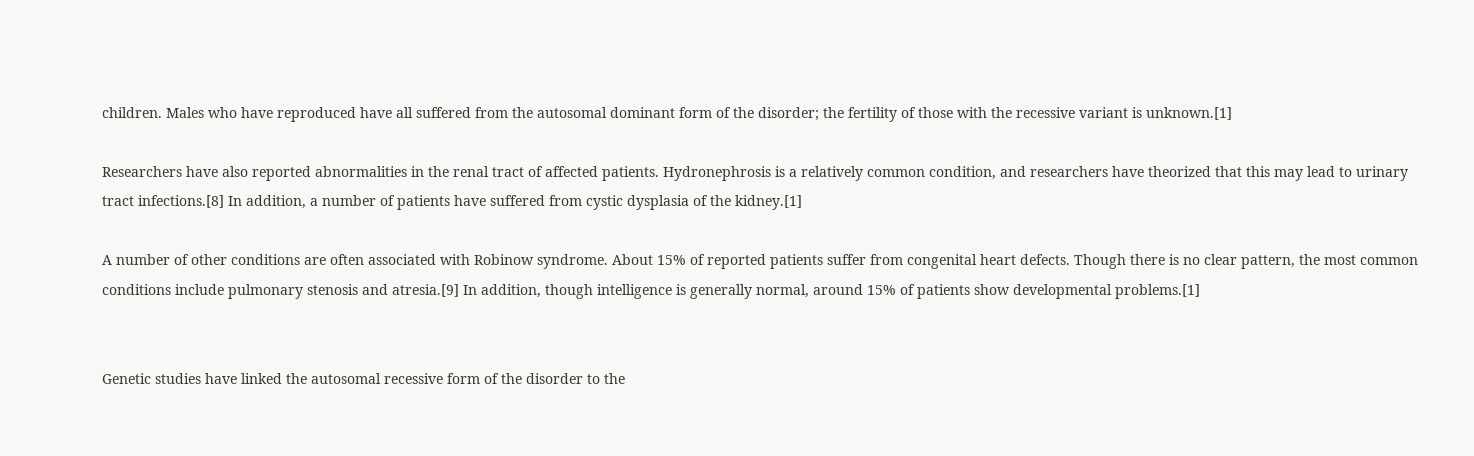children. Males who have reproduced have all suffered from the autosomal dominant form of the disorder; the fertility of those with the recessive variant is unknown.[1]

Researchers have also reported abnormalities in the renal tract of affected patients. Hydronephrosis is a relatively common condition, and researchers have theorized that this may lead to urinary tract infections.[8] In addition, a number of patients have suffered from cystic dysplasia of the kidney.[1]

A number of other conditions are often associated with Robinow syndrome. About 15% of reported patients suffer from congenital heart defects. Though there is no clear pattern, the most common conditions include pulmonary stenosis and atresia.[9] In addition, though intelligence is generally normal, around 15% of patients show developmental problems.[1]


Genetic studies have linked the autosomal recessive form of the disorder to the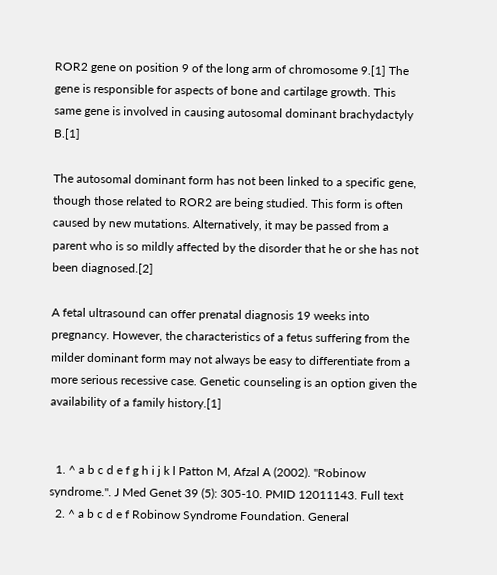ROR2 gene on position 9 of the long arm of chromosome 9.[1] The gene is responsible for aspects of bone and cartilage growth. This same gene is involved in causing autosomal dominant brachydactyly B.[1]

The autosomal dominant form has not been linked to a specific gene, though those related to ROR2 are being studied. This form is often caused by new mutations. Alternatively, it may be passed from a parent who is so mildly affected by the disorder that he or she has not been diagnosed.[2]

A fetal ultrasound can offer prenatal diagnosis 19 weeks into pregnancy. However, the characteristics of a fetus suffering from the milder dominant form may not always be easy to differentiate from a more serious recessive case. Genetic counseling is an option given the availability of a family history.[1]


  1. ^ a b c d e f g h i j k l Patton M, Afzal A (2002). "Robinow syndrome.". J Med Genet 39 (5): 305-10. PMID 12011143. Full text
  2. ^ a b c d e f Robinow Syndrome Foundation. General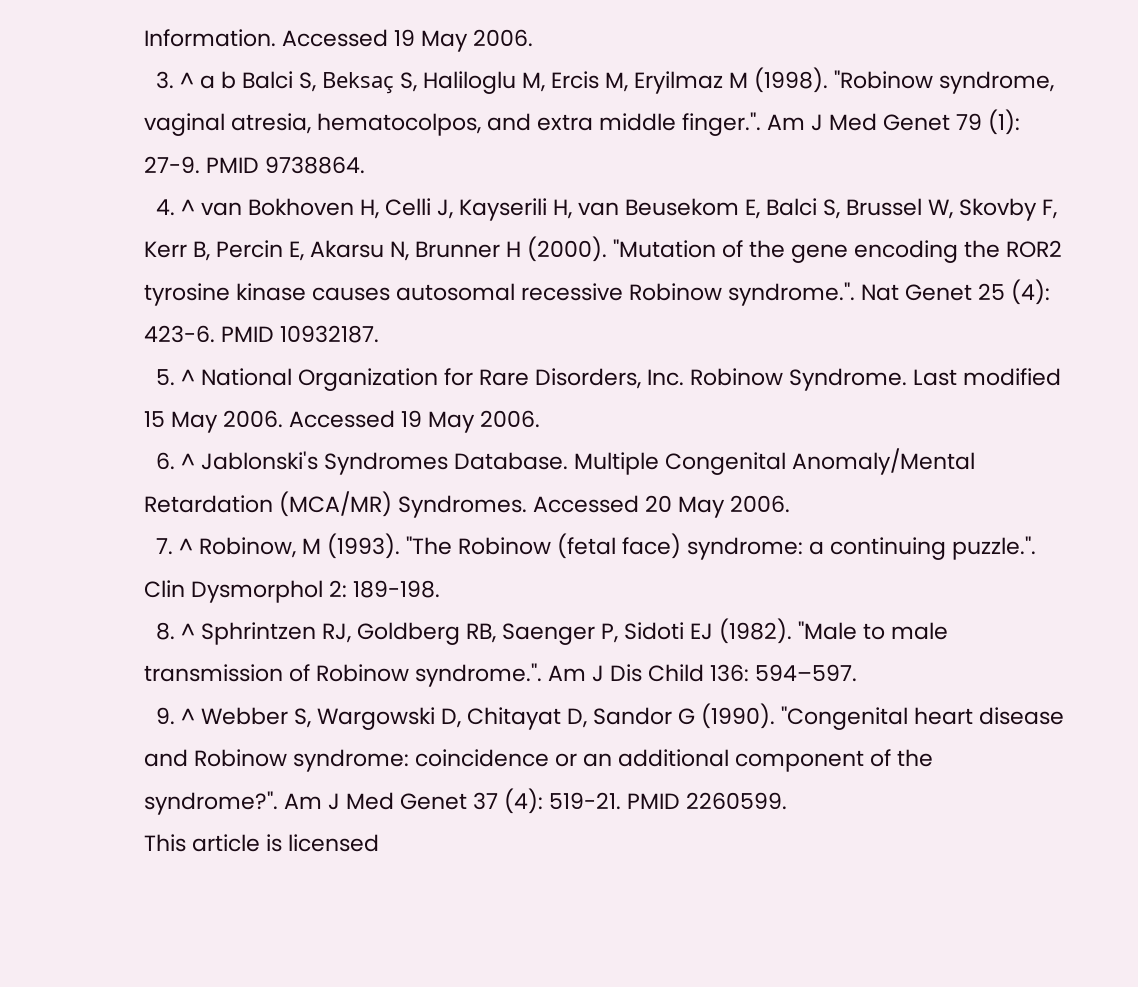Information. Accessed 19 May 2006.
  3. ^ a b Balci S, Beksaç S, Haliloglu M, Ercis M, Eryilmaz M (1998). "Robinow syndrome, vaginal atresia, hematocolpos, and extra middle finger.". Am J Med Genet 79 (1): 27-9. PMID 9738864.
  4. ^ van Bokhoven H, Celli J, Kayserili H, van Beusekom E, Balci S, Brussel W, Skovby F, Kerr B, Percin E, Akarsu N, Brunner H (2000). "Mutation of the gene encoding the ROR2 tyrosine kinase causes autosomal recessive Robinow syndrome.". Nat Genet 25 (4): 423-6. PMID 10932187.
  5. ^ National Organization for Rare Disorders, Inc. Robinow Syndrome. Last modified 15 May 2006. Accessed 19 May 2006.
  6. ^ Jablonski's Syndromes Database. Multiple Congenital Anomaly/Mental Retardation (MCA/MR) Syndromes. Accessed 20 May 2006.
  7. ^ Robinow, M (1993). "The Robinow (fetal face) syndrome: a continuing puzzle.". Clin Dysmorphol 2: 189-198.
  8. ^ Sphrintzen RJ, Goldberg RB, Saenger P, Sidoti EJ (1982). "Male to male transmission of Robinow syndrome.". Am J Dis Child 136: 594–597.
  9. ^ Webber S, Wargowski D, Chitayat D, Sandor G (1990). "Congenital heart disease and Robinow syndrome: coincidence or an additional component of the syndrome?". Am J Med Genet 37 (4): 519-21. PMID 2260599.
This article is licensed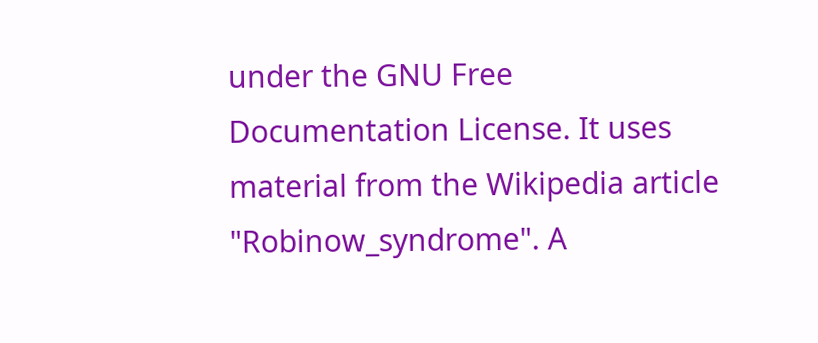under the GNU Free Documentation License. It uses material from the Wikipedia article "Robinow_syndrome". A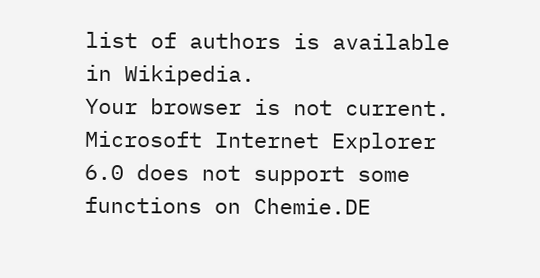list of authors is available in Wikipedia.
Your browser is not current. Microsoft Internet Explorer 6.0 does not support some functions on Chemie.DE